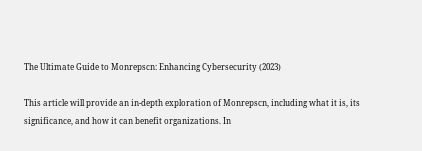The Ultimate Guide to Monrepscn: Enhancing Cybersecurity (2023)

This article will provide an in-depth exploration of Monrepscn, including what it is, its significance, and how it can benefit organizations. In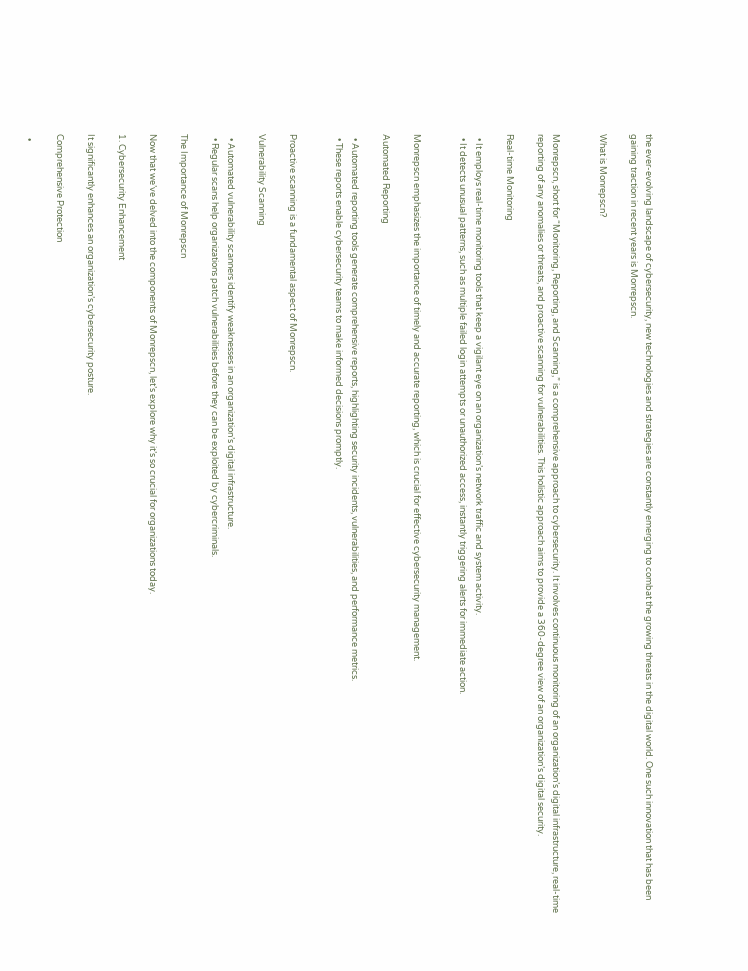the ever-evolving landscape of cybersecurity, new technologies and strategies are constantly emerging to combat the growing threats in the digital world. One such innovation that has been gaining traction in recent years is Monrepscn.

What is Monrepscn?


Monrepscn, short for “Monitoring, Reporting, and Scanning,” is a comprehensive approach to cybersecurity. It involves continuous monitoring of an organization’s digital infrastructure, real-time reporting of any anomalies or threats, and proactive scanning for vulnerabilities. This holistic approach aims to provide a 360-degree view of an organization’s digital security.

Real-time Monitoring

  • It employs real-time monitoring tools that keep a vigilant eye on an organization’s network traffic and system activity.
  • It detects unusual patterns, such as multiple failed login attempts or unauthorized access, instantly triggering alerts for immediate action.


Monrepscn emphasizes the importance of timely and accurate reporting, which is crucial for effective cybersecurity management.

Automated Reporting

  • Automated reporting tools generate comprehensive reports, highlighting security incidents, vulnerabilities, and performance metrics.
  • These reports enable cybersecurity teams to make informed decisions promptly.


Proactive scanning is a fundamental aspect of Monrepscn.

Vulnerability Scanning

  • Automated vulnerability scanners identify weaknesses in an organization’s digital infrastructure.
  • Regular scans help organizations patch vulnerabilities before they can be exploited by cybercriminals.

The Importance of Monrepscn

Now that we’ve delved into the components of Monrepscn, let’s explore why it’s so crucial for organizations today.

1. Cybersecurity Enhancement

It significantly enhances an organization’s cybersecurity posture.

Comprehensive Protection

  •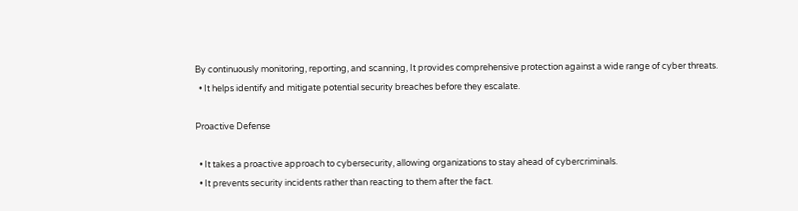By continuously monitoring, reporting, and scanning, It provides comprehensive protection against a wide range of cyber threats.
  • It helps identify and mitigate potential security breaches before they escalate.

Proactive Defense

  • It takes a proactive approach to cybersecurity, allowing organizations to stay ahead of cybercriminals.
  • It prevents security incidents rather than reacting to them after the fact.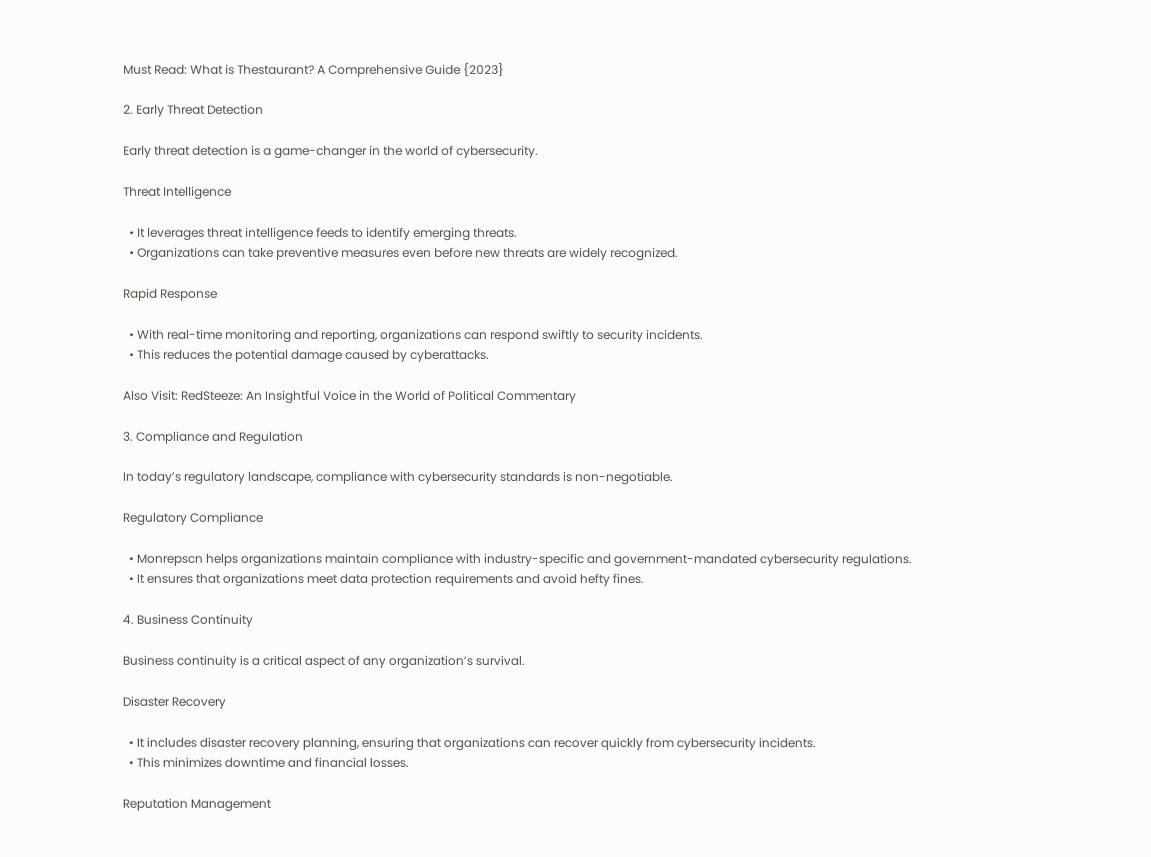Must Read: What is Thestaurant? A Comprehensive Guide {2023}

2. Early Threat Detection

Early threat detection is a game-changer in the world of cybersecurity.

Threat Intelligence

  • It leverages threat intelligence feeds to identify emerging threats.
  • Organizations can take preventive measures even before new threats are widely recognized.

Rapid Response

  • With real-time monitoring and reporting, organizations can respond swiftly to security incidents.
  • This reduces the potential damage caused by cyberattacks.

Also Visit: RedSteeze: An Insightful Voice in the World of Political Commentary

3. Compliance and Regulation

In today’s regulatory landscape, compliance with cybersecurity standards is non-negotiable.

Regulatory Compliance

  • Monrepscn helps organizations maintain compliance with industry-specific and government-mandated cybersecurity regulations.
  • It ensures that organizations meet data protection requirements and avoid hefty fines.

4. Business Continuity

Business continuity is a critical aspect of any organization’s survival.

Disaster Recovery

  • It includes disaster recovery planning, ensuring that organizations can recover quickly from cybersecurity incidents.
  • This minimizes downtime and financial losses.

Reputation Management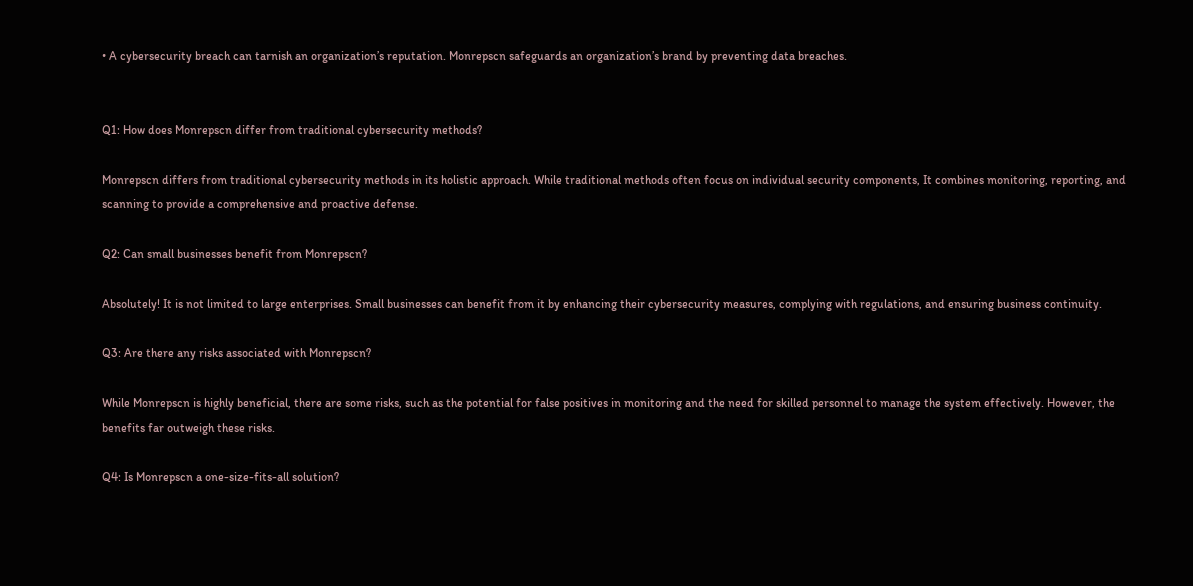• A cybersecurity breach can tarnish an organization’s reputation. Monrepscn safeguards an organization’s brand by preventing data breaches.


Q1: How does Monrepscn differ from traditional cybersecurity methods?

Monrepscn differs from traditional cybersecurity methods in its holistic approach. While traditional methods often focus on individual security components, It combines monitoring, reporting, and scanning to provide a comprehensive and proactive defense.

Q2: Can small businesses benefit from Monrepscn?

Absolutely! It is not limited to large enterprises. Small businesses can benefit from it by enhancing their cybersecurity measures, complying with regulations, and ensuring business continuity.

Q3: Are there any risks associated with Monrepscn?

While Monrepscn is highly beneficial, there are some risks, such as the potential for false positives in monitoring and the need for skilled personnel to manage the system effectively. However, the benefits far outweigh these risks.

Q4: Is Monrepscn a one-size-fits-all solution?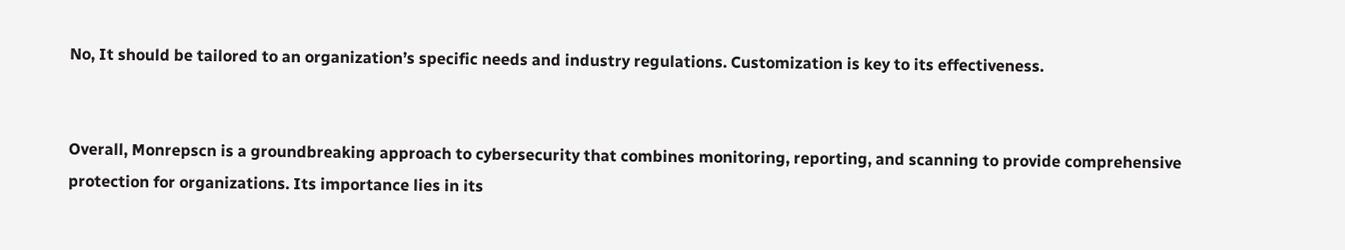No, It should be tailored to an organization’s specific needs and industry regulations. Customization is key to its effectiveness.


Overall, Monrepscn is a groundbreaking approach to cybersecurity that combines monitoring, reporting, and scanning to provide comprehensive protection for organizations. Its importance lies in its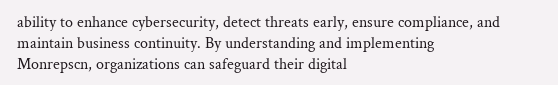ability to enhance cybersecurity, detect threats early, ensure compliance, and maintain business continuity. By understanding and implementing Monrepscn, organizations can safeguard their digital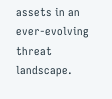assets in an ever-evolving threat landscape.